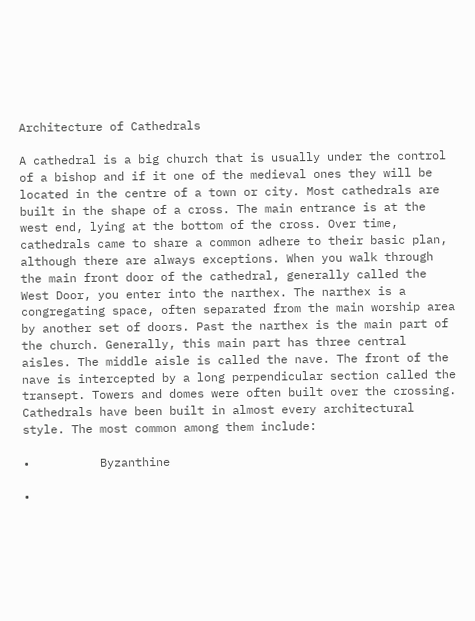Architecture of Cathedrals

A cathedral is a big church that is usually under the control of a bishop and if it one of the medieval ones they will be located in the centre of a town or city. Most cathedrals are built in the shape of a cross. The main entrance is at the west end, lying at the bottom of the cross. Over time, cathedrals came to share a common adhere to their basic plan, although there are always exceptions. When you walk through the main front door of the cathedral, generally called the West Door, you enter into the narthex. The narthex is a congregating space, often separated from the main worship area by another set of doors. Past the narthex is the main part of the church. Generally, this main part has three central aisles. The middle aisle is called the nave. The front of the nave is intercepted by a long perpendicular section called the transept. Towers and domes were often built over the crossing. Cathedrals have been built in almost every architectural style. The most common among them include:

•          Byzanthine

•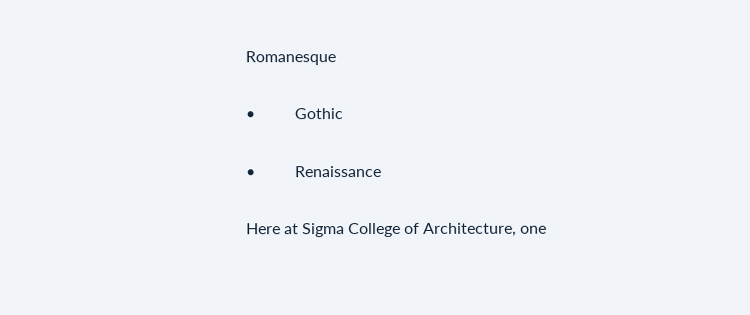Romanesque

•          Gothic

•          Renaissance

Here at Sigma College of Architecture, one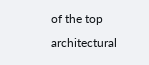of the top architectural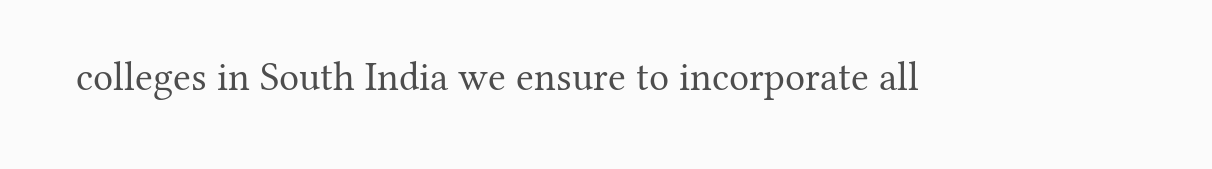colleges in South India we ensure to incorporate all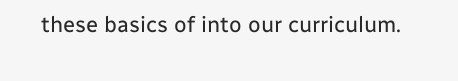these basics of into our curriculum.